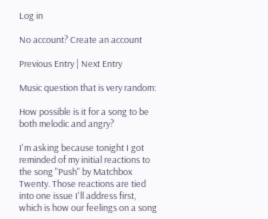Log in

No account? Create an account

Previous Entry | Next Entry

Music question that is very random:

How possible is it for a song to be both melodic and angry?

I'm asking because tonight I got reminded of my initial reactions to the song "Push" by Matchbox Twenty. Those reactions are tied into one issue I'll address first, which is how our feelings on a song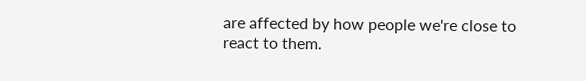are affected by how people we're close to react to them.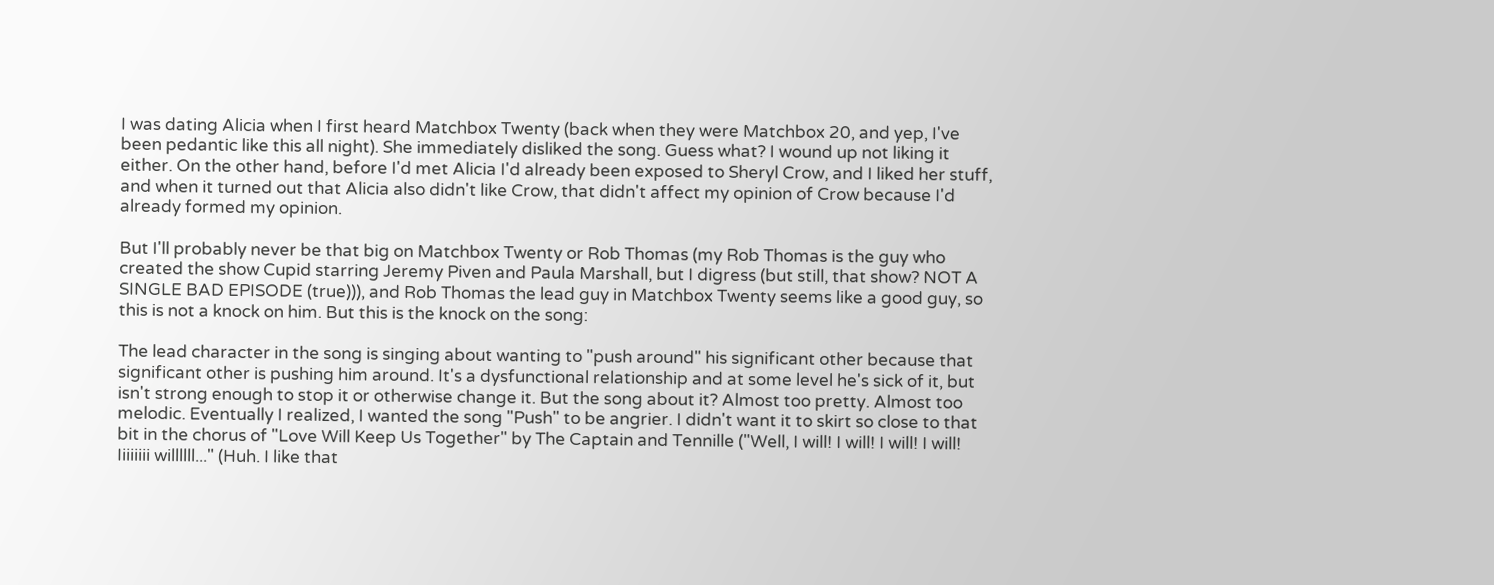I was dating Alicia when I first heard Matchbox Twenty (back when they were Matchbox 20, and yep, I've been pedantic like this all night). She immediately disliked the song. Guess what? I wound up not liking it either. On the other hand, before I'd met Alicia I'd already been exposed to Sheryl Crow, and I liked her stuff, and when it turned out that Alicia also didn't like Crow, that didn't affect my opinion of Crow because I'd already formed my opinion.

But I'll probably never be that big on Matchbox Twenty or Rob Thomas (my Rob Thomas is the guy who created the show Cupid starring Jeremy Piven and Paula Marshall, but I digress (but still, that show? NOT A SINGLE BAD EPISODE (true))), and Rob Thomas the lead guy in Matchbox Twenty seems like a good guy, so this is not a knock on him. But this is the knock on the song:

The lead character in the song is singing about wanting to "push around" his significant other because that significant other is pushing him around. It's a dysfunctional relationship and at some level he's sick of it, but isn't strong enough to stop it or otherwise change it. But the song about it? Almost too pretty. Almost too melodic. Eventually I realized, I wanted the song "Push" to be angrier. I didn't want it to skirt so close to that bit in the chorus of "Love Will Keep Us Together" by The Captain and Tennille ("Well, I will! I will! I will! I will! Iiiiiiii willllll..." (Huh. I like that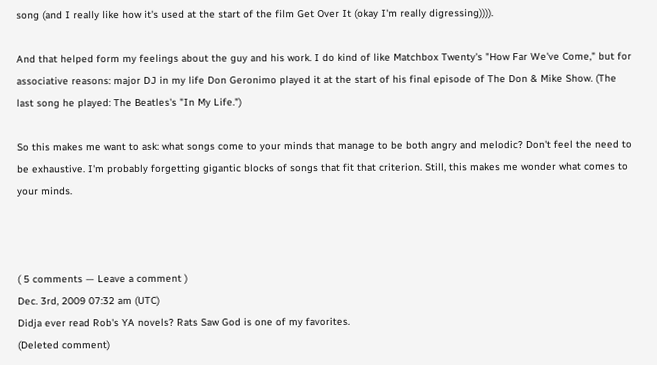song (and I really like how it's used at the start of the film Get Over It (okay I'm really digressing)))).

And that helped form my feelings about the guy and his work. I do kind of like Matchbox Twenty's "How Far We've Come," but for associative reasons: major DJ in my life Don Geronimo played it at the start of his final episode of The Don & Mike Show. (The last song he played: The Beatles's "In My Life.")

So this makes me want to ask: what songs come to your minds that manage to be both angry and melodic? Don't feel the need to be exhaustive. I'm probably forgetting gigantic blocks of songs that fit that criterion. Still, this makes me wonder what comes to your minds.



( 5 comments — Leave a comment )
Dec. 3rd, 2009 07:32 am (UTC)
Didja ever read Rob's YA novels? Rats Saw God is one of my favorites.
(Deleted comment)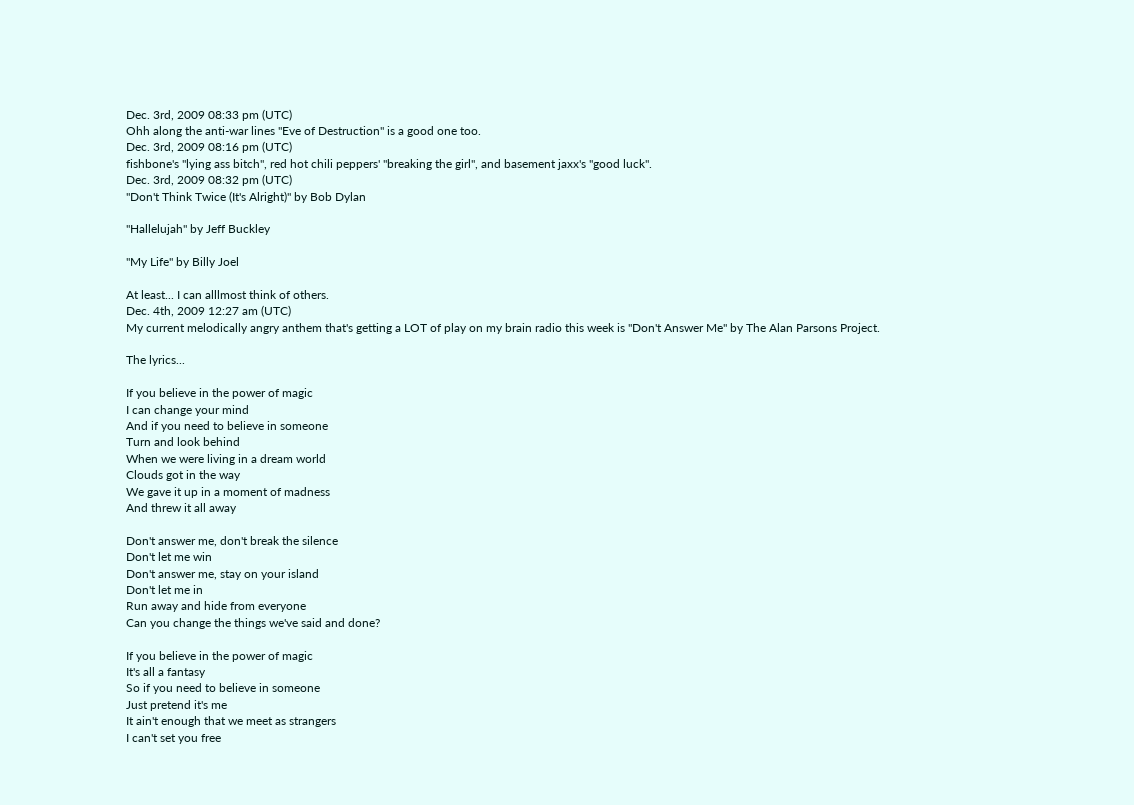Dec. 3rd, 2009 08:33 pm (UTC)
Ohh along the anti-war lines "Eve of Destruction" is a good one too.
Dec. 3rd, 2009 08:16 pm (UTC)
fishbone's "lying ass bitch", red hot chili peppers' "breaking the girl", and basement jaxx's "good luck".
Dec. 3rd, 2009 08:32 pm (UTC)
"Don't Think Twice (It's Alright)" by Bob Dylan

"Hallelujah" by Jeff Buckley

"My Life" by Billy Joel

At least... I can alllmost think of others.
Dec. 4th, 2009 12:27 am (UTC)
My current melodically angry anthem that's getting a LOT of play on my brain radio this week is "Don't Answer Me" by The Alan Parsons Project.

The lyrics...

If you believe in the power of magic
I can change your mind
And if you need to believe in someone
Turn and look behind
When we were living in a dream world
Clouds got in the way
We gave it up in a moment of madness
And threw it all away

Don't answer me, don't break the silence
Don't let me win
Don't answer me, stay on your island
Don't let me in
Run away and hide from everyone
Can you change the things we've said and done?

If you believe in the power of magic
It's all a fantasy
So if you need to believe in someone
Just pretend it's me
It ain't enough that we meet as strangers
I can't set you free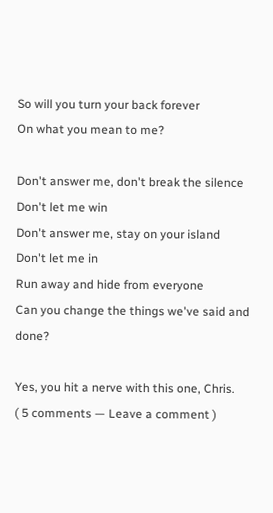So will you turn your back forever
On what you mean to me?

Don't answer me, don't break the silence
Don't let me win
Don't answer me, stay on your island
Don't let me in
Run away and hide from everyone
Can you change the things we've said and done?

Yes, you hit a nerve with this one, Chris.
( 5 comments — Leave a comment )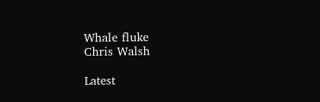Whale fluke
Chris Walsh

Latest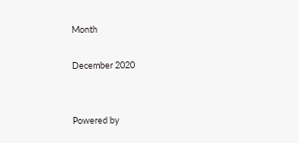Month

December 2020


Powered by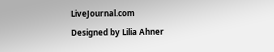LiveJournal.com
Designed by Lilia Ahner